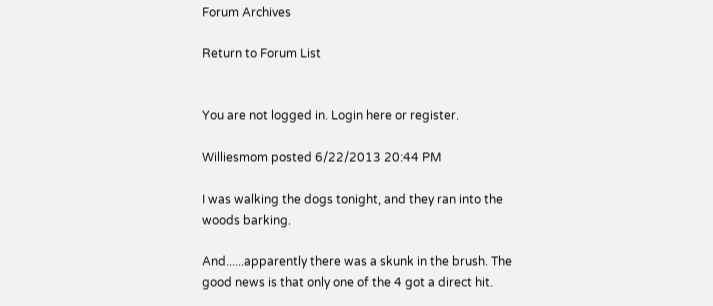Forum Archives

Return to Forum List


You are not logged in. Login here or register.

Williesmom posted 6/22/2013 20:44 PM

I was walking the dogs tonight, and they ran into the woods barking.

And......apparently there was a skunk in the brush. The good news is that only one of the 4 got a direct hit.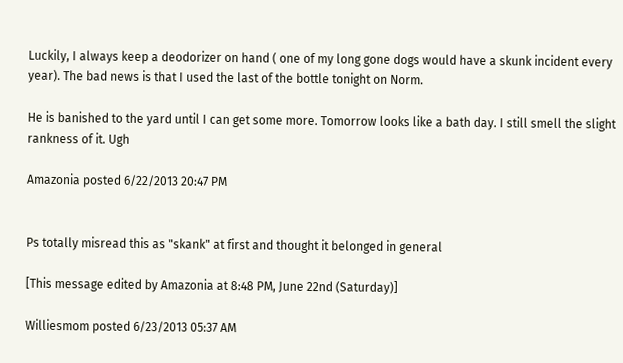Luckily, I always keep a deodorizer on hand ( one of my long gone dogs would have a skunk incident every year). The bad news is that I used the last of the bottle tonight on Norm.

He is banished to the yard until I can get some more. Tomorrow looks like a bath day. I still smell the slight rankness of it. Ugh

Amazonia posted 6/22/2013 20:47 PM


Ps totally misread this as "skank" at first and thought it belonged in general

[This message edited by Amazonia at 8:48 PM, June 22nd (Saturday)]

Williesmom posted 6/23/2013 05:37 AM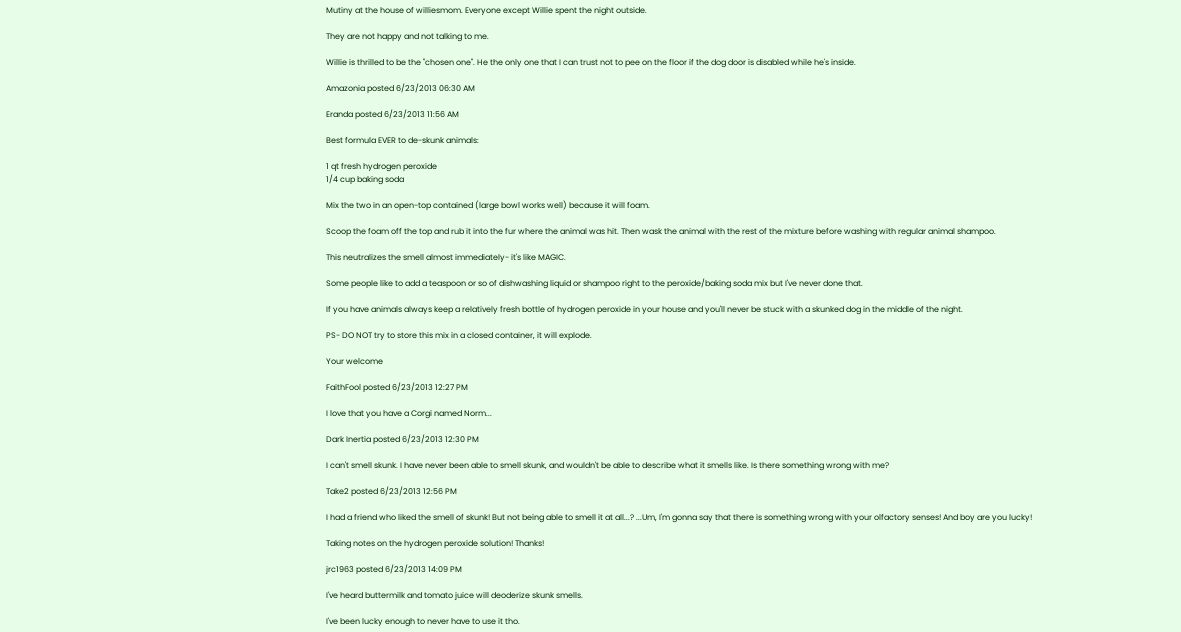Mutiny at the house of williesmom. Everyone except Willie spent the night outside.

They are not happy and not talking to me.

Willie is thrilled to be the "chosen one". He the only one that I can trust not to pee on the floor if the dog door is disabled while he's inside.

Amazonia posted 6/23/2013 06:30 AM

Eranda posted 6/23/2013 11:56 AM

Best formula EVER to de-skunk animals:

1 qt fresh hydrogen peroxide
1/4 cup baking soda

Mix the two in an open-top contained (large bowl works well) because it will foam.

Scoop the foam off the top and rub it into the fur where the animal was hit. Then wask the animal with the rest of the mixture before washing with regular animal shampoo.

This neutralizes the smell almost immediately- it's like MAGIC.

Some people like to add a teaspoon or so of dishwashing liquid or shampoo right to the peroxide/baking soda mix but I've never done that.

If you have animals always keep a relatively fresh bottle of hydrogen peroxide in your house and you'll never be stuck with a skunked dog in the middle of the night.

PS- DO NOT try to store this mix in a closed container, it will explode.

Your welcome

FaithFool posted 6/23/2013 12:27 PM

I love that you have a Corgi named Norm...

Dark Inertia posted 6/23/2013 12:30 PM

I can't smell skunk. I have never been able to smell skunk, and wouldn't be able to describe what it smells like. Is there something wrong with me?

Take2 posted 6/23/2013 12:56 PM

I had a friend who liked the smell of skunk! But not being able to smell it at all...? ...Um, I'm gonna say that there is something wrong with your olfactory senses! And boy are you lucky!

Taking notes on the hydrogen peroxide solution! Thanks!

jrc1963 posted 6/23/2013 14:09 PM

I've heard buttermilk and tomato juice will deoderize skunk smells.

I've been lucky enough to never have to use it tho.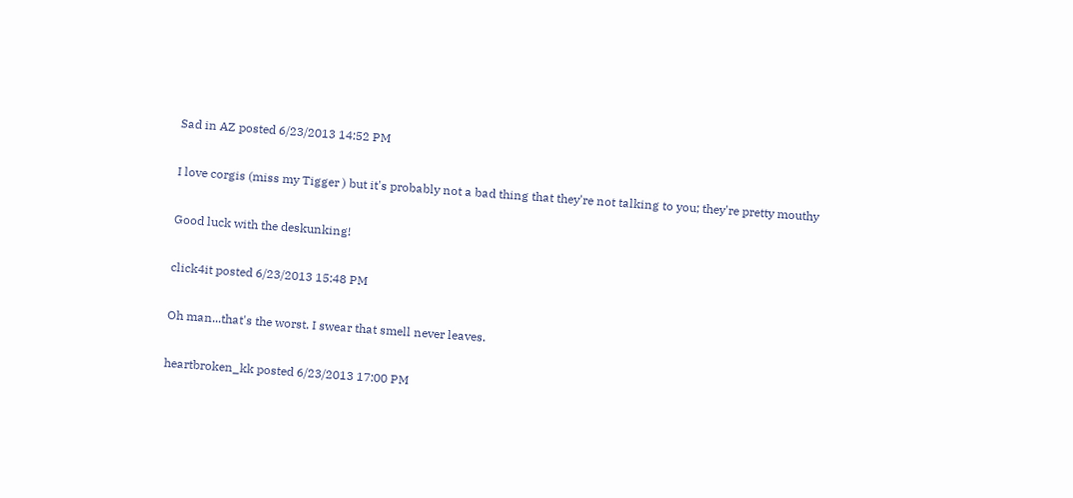Sad in AZ posted 6/23/2013 14:52 PM

I love corgis (miss my Tigger ) but it's probably not a bad thing that they're not talking to you; they're pretty mouthy

Good luck with the deskunking!

click4it posted 6/23/2013 15:48 PM

Oh man...that's the worst. I swear that smell never leaves.

heartbroken_kk posted 6/23/2013 17:00 PM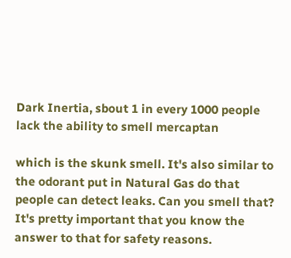Dark Inertia, sbout 1 in every 1000 people lack the ability to smell mercaptan

which is the skunk smell. It's also similar to the odorant put in Natural Gas do that people can detect leaks. Can you smell that? It's pretty important that you know the answer to that for safety reasons.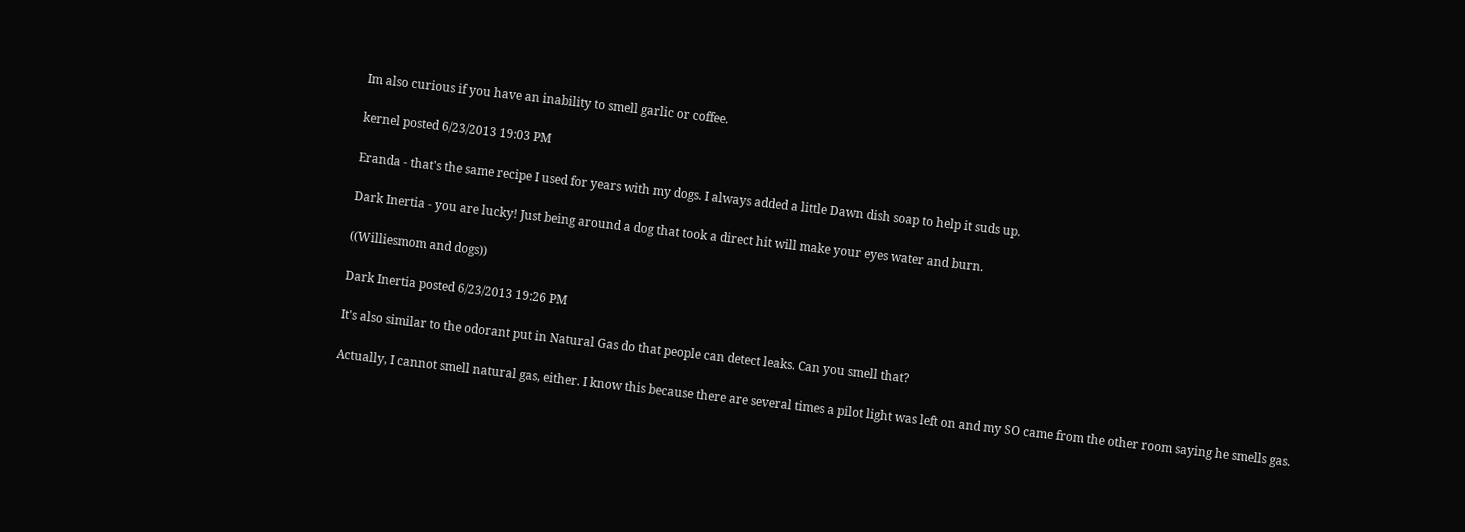Im also curious if you have an inability to smell garlic or coffee.

kernel posted 6/23/2013 19:03 PM

Eranda - that's the same recipe I used for years with my dogs. I always added a little Dawn dish soap to help it suds up.

Dark Inertia - you are lucky! Just being around a dog that took a direct hit will make your eyes water and burn.

((Williesmom and dogs))

Dark Inertia posted 6/23/2013 19:26 PM

It's also similar to the odorant put in Natural Gas do that people can detect leaks. Can you smell that?

Actually, I cannot smell natural gas, either. I know this because there are several times a pilot light was left on and my SO came from the other room saying he smells gas.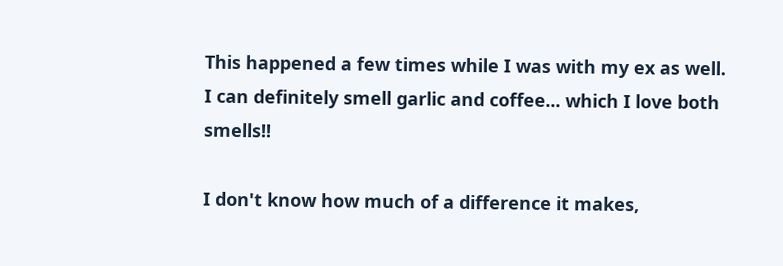This happened a few times while I was with my ex as well. I can definitely smell garlic and coffee... which I love both smells!!

I don't know how much of a difference it makes,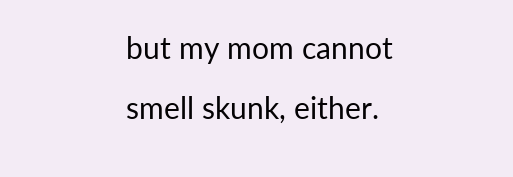but my mom cannot smell skunk, either.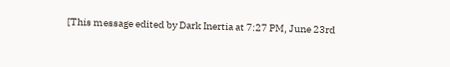[This message edited by Dark Inertia at 7:27 PM, June 23rd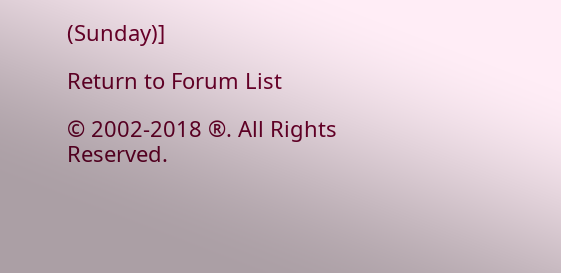(Sunday)]

Return to Forum List

© 2002-2018 ®. All Rights Reserved.